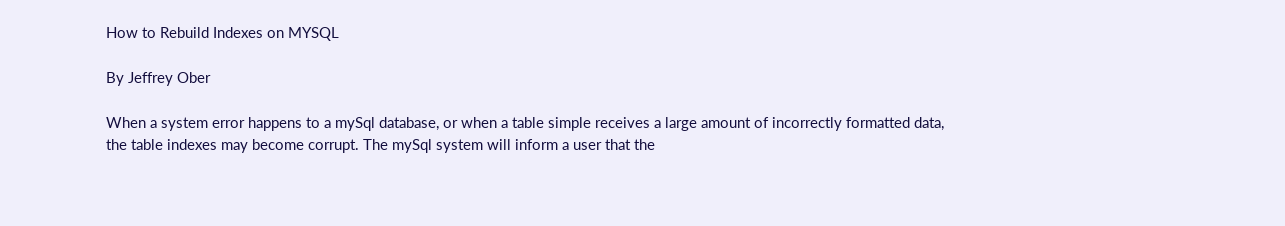How to Rebuild Indexes on MYSQL

By Jeffrey Ober

When a system error happens to a mySql database, or when a table simple receives a large amount of incorrectly formatted data, the table indexes may become corrupt. The mySql system will inform a user that the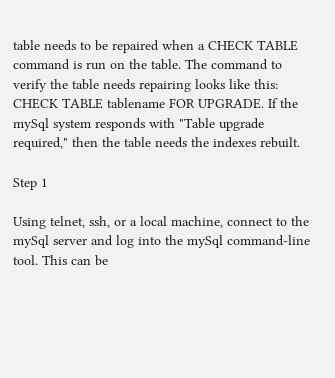table needs to be repaired when a CHECK TABLE command is run on the table. The command to verify the table needs repairing looks like this: CHECK TABLE tablename FOR UPGRADE. If the mySql system responds with "Table upgrade required," then the table needs the indexes rebuilt.

Step 1

Using telnet, ssh, or a local machine, connect to the mySql server and log into the mySql command-line tool. This can be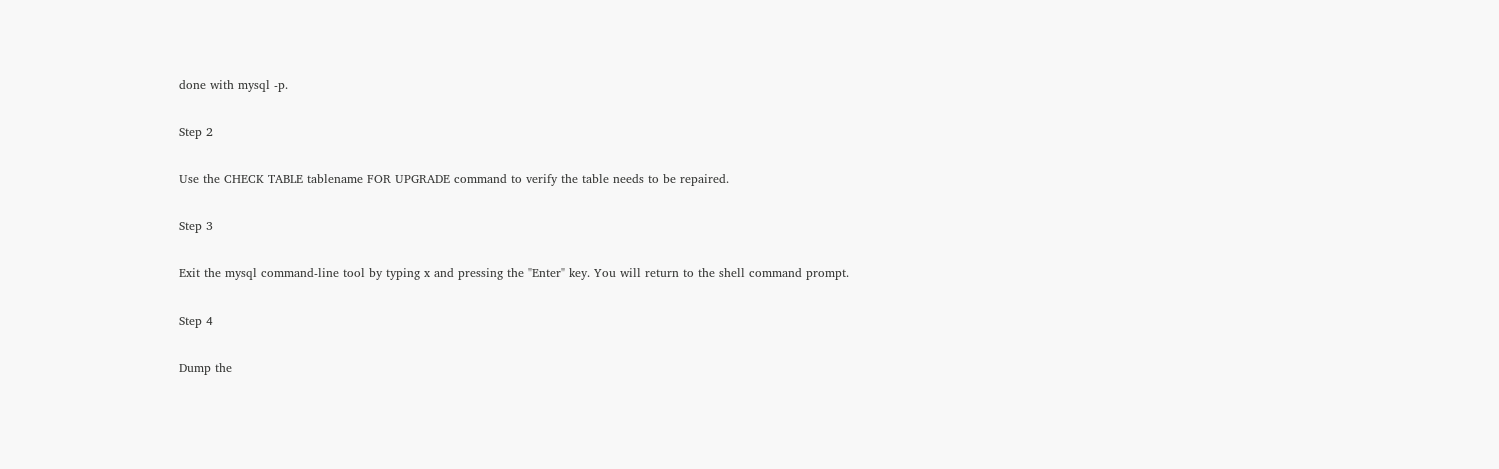done with mysql -p.

Step 2

Use the CHECK TABLE tablename FOR UPGRADE command to verify the table needs to be repaired.

Step 3

Exit the mysql command-line tool by typing x and pressing the "Enter" key. You will return to the shell command prompt.

Step 4

Dump the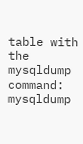table with the mysqldump command: mysqldump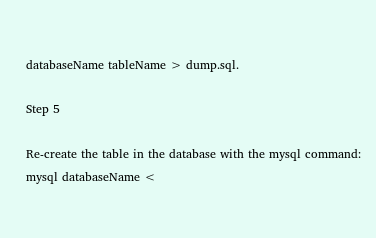databaseName tableName > dump.sql.

Step 5

Re-create the table in the database with the mysql command: mysql databaseName <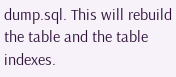dump.sql. This will rebuild the table and the table indexes.